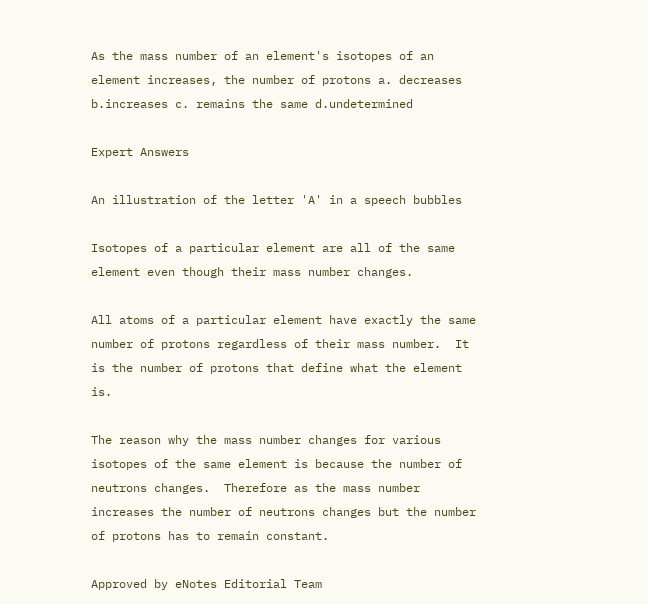As the mass number of an element's isotopes of an element increases, the number of protons a. decreases b.increases c. remains the same d.undetermined

Expert Answers

An illustration of the letter 'A' in a speech bubbles

Isotopes of a particular element are all of the same element even though their mass number changes.

All atoms of a particular element have exactly the same number of protons regardless of their mass number.  It is the number of protons that define what the element is.

The reason why the mass number changes for various isotopes of the same element is because the number of neutrons changes.  Therefore as the mass number increases the number of neutrons changes but the number of protons has to remain constant.

Approved by eNotes Editorial Team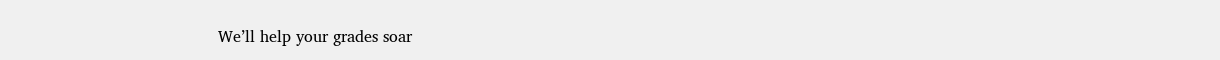We’ll help your grades soar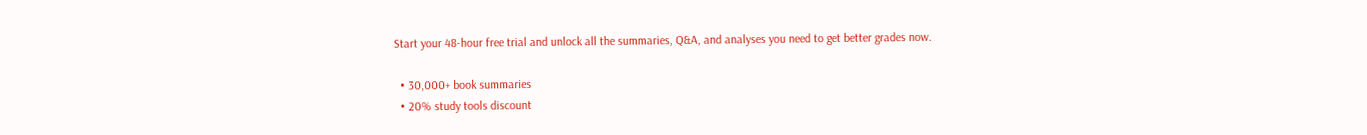Start your 48-hour free trial and unlock all the summaries, Q&A, and analyses you need to get better grades now.

  • 30,000+ book summaries
  • 20% study tools discount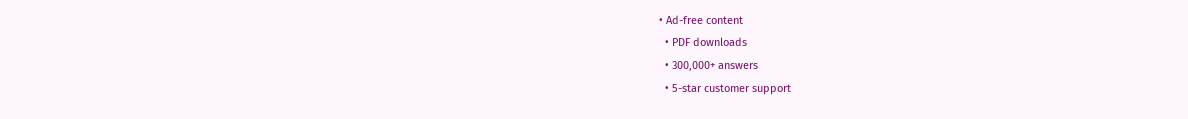• Ad-free content
  • PDF downloads
  • 300,000+ answers
  • 5-star customer support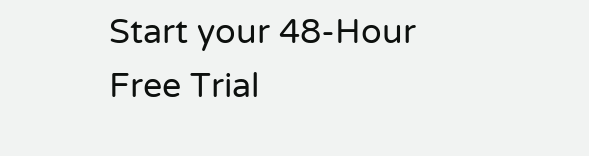Start your 48-Hour Free Trial